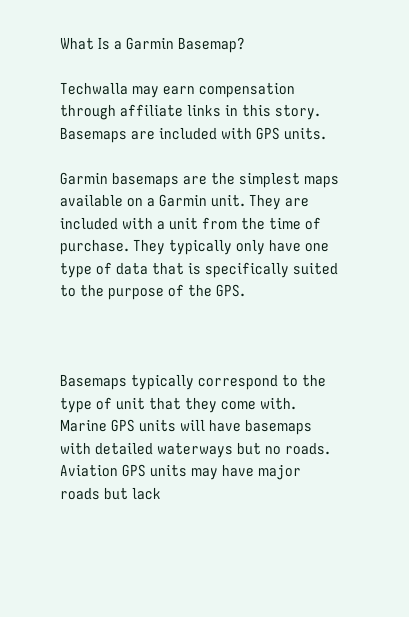What Is a Garmin Basemap?

Techwalla may earn compensation through affiliate links in this story.
Basemaps are included with GPS units.

Garmin basemaps are the simplest maps available on a Garmin unit. They are included with a unit from the time of purchase. They typically only have one type of data that is specifically suited to the purpose of the GPS.



Basemaps typically correspond to the type of unit that they come with. Marine GPS units will have basemaps with detailed waterways but no roads. Aviation GPS units may have major roads but lack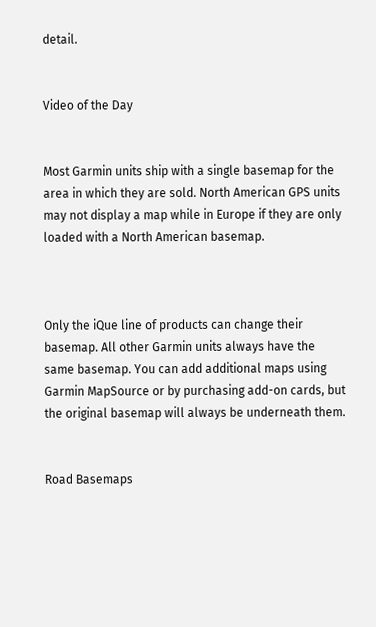detail.


Video of the Day


Most Garmin units ship with a single basemap for the area in which they are sold. North American GPS units may not display a map while in Europe if they are only loaded with a North American basemap.



Only the iQue line of products can change their basemap. All other Garmin units always have the same basemap. You can add additional maps using Garmin MapSource or by purchasing add-on cards, but the original basemap will always be underneath them.


Road Basemaps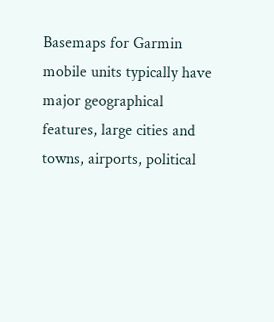Basemaps for Garmin mobile units typically have major geographical features, large cities and towns, airports, political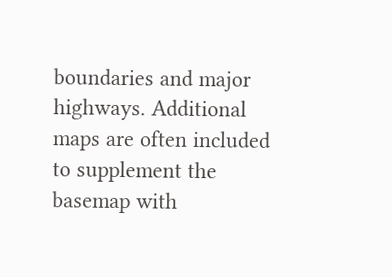boundaries and major highways. Additional maps are often included to supplement the basemap with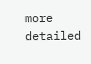more detailed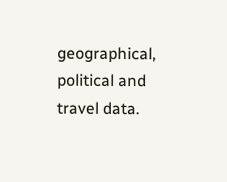geographical, political and travel data.